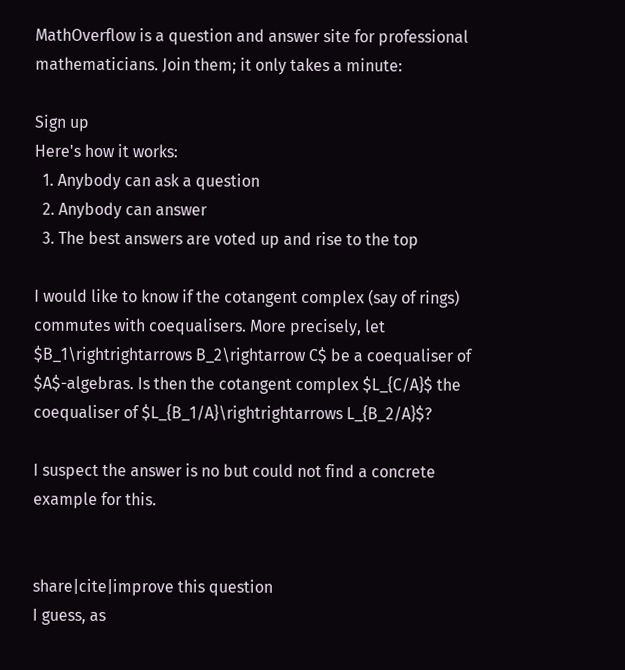MathOverflow is a question and answer site for professional mathematicians. Join them; it only takes a minute:

Sign up
Here's how it works:
  1. Anybody can ask a question
  2. Anybody can answer
  3. The best answers are voted up and rise to the top

I would like to know if the cotangent complex (say of rings) commutes with coequalisers. More precisely, let $B_1\rightrightarrows B_2\rightarrow C$ be a coequaliser of $A$-algebras. Is then the cotangent complex $L_{C/A}$ the coequaliser of $L_{B_1/A}\rightrightarrows L_{B_2/A}$?

I suspect the answer is no but could not find a concrete example for this.


share|cite|improve this question
I guess, as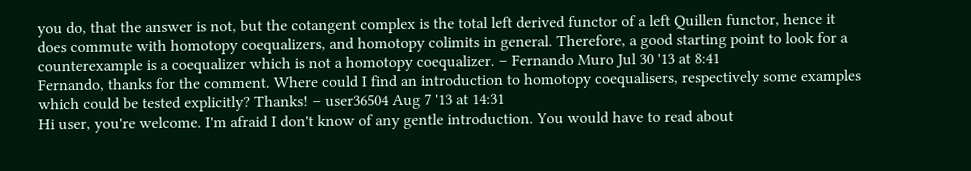you do, that the answer is not, but the cotangent complex is the total left derived functor of a left Quillen functor, hence it does commute with homotopy coequalizers, and homotopy colimits in general. Therefore, a good starting point to look for a counterexample is a coequalizer which is not a homotopy coequalizer. – Fernando Muro Jul 30 '13 at 8:41
Fernando, thanks for the comment. Where could I find an introduction to homotopy coequalisers, respectively some examples which could be tested explicitly? Thanks! – user36504 Aug 7 '13 at 14:31
Hi user, you're welcome. I'm afraid I don't know of any gentle introduction. You would have to read about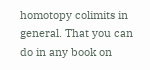homotopy colimits in general. That you can do in any book on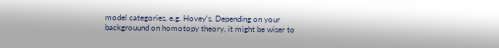model categories, e.g. Hovey's. Depending on your backgrouund on homotopy theory, it might be wiser to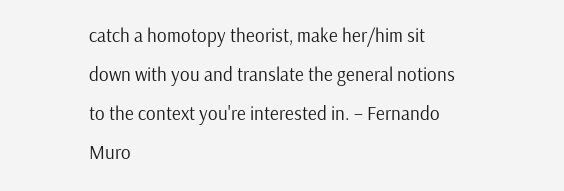catch a homotopy theorist, make her/him sit down with you and translate the general notions to the context you're interested in. – Fernando Muro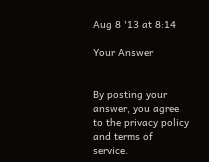Aug 8 '13 at 8:14

Your Answer


By posting your answer, you agree to the privacy policy and terms of service.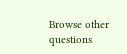Browse other questions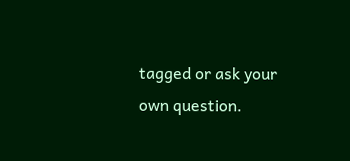tagged or ask your own question.